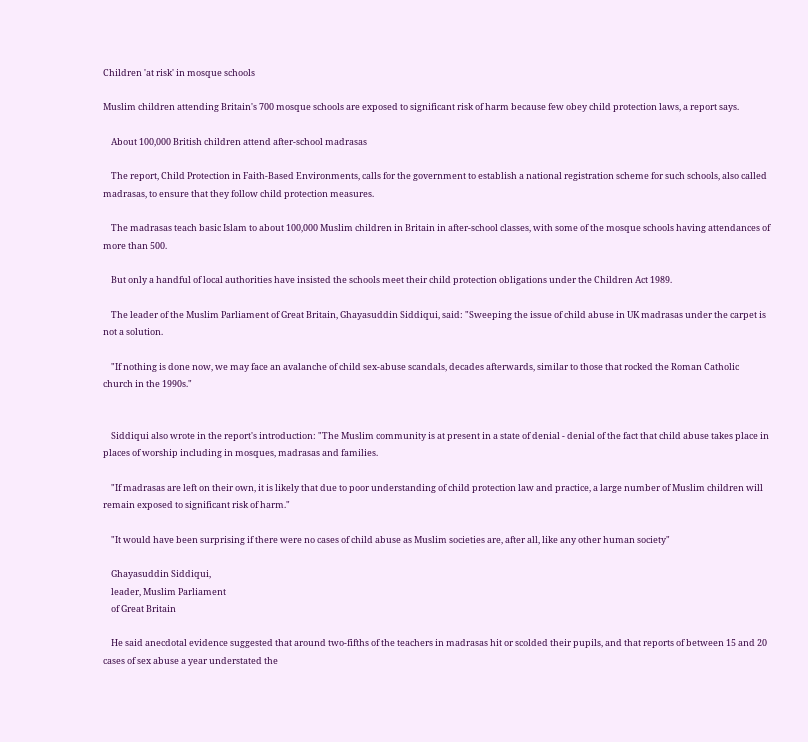Children 'at risk' in mosque schools

Muslim children attending Britain's 700 mosque schools are exposed to significant risk of harm because few obey child protection laws, a report says.

    About 100,000 British children attend after-school madrasas

    The report, Child Protection in Faith-Based Environments, calls for the government to establish a national registration scheme for such schools, also called madrasas, to ensure that they follow child protection measures.

    The madrasas teach basic Islam to about 100,000 Muslim children in Britain in after-school classes, with some of the mosque schools having attendances of more than 500.

    But only a handful of local authorities have insisted the schools meet their child protection obligations under the Children Act 1989.

    The leader of the Muslim Parliament of Great Britain, Ghayasuddin Siddiqui, said: "Sweeping the issue of child abuse in UK madrasas under the carpet is not a solution.

    "If nothing is done now, we may face an avalanche of child sex-abuse scandals, decades afterwards, similar to those that rocked the Roman Catholic church in the 1990s."


    Siddiqui also wrote in the report's introduction: "The Muslim community is at present in a state of denial - denial of the fact that child abuse takes place in places of worship including in mosques, madrasas and families.

    "If madrasas are left on their own, it is likely that due to poor understanding of child protection law and practice, a large number of Muslim children will remain exposed to significant risk of harm."

    "It would have been surprising if there were no cases of child abuse as Muslim societies are, after all, like any other human society"

    Ghayasuddin Siddiqui,
    leader, Muslim Parliament
    of Great Britain

    He said anecdotal evidence suggested that around two-fifths of the teachers in madrasas hit or scolded their pupils, and that reports of between 15 and 20 cases of sex abuse a year understated the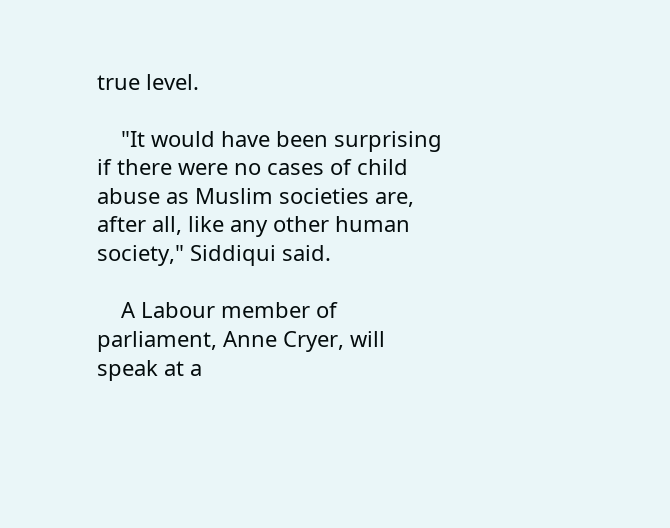true level.

    "It would have been surprising if there were no cases of child abuse as Muslim societies are, after all, like any other human society," Siddiqui said.

    A Labour member of parliament, Anne Cryer, will speak at a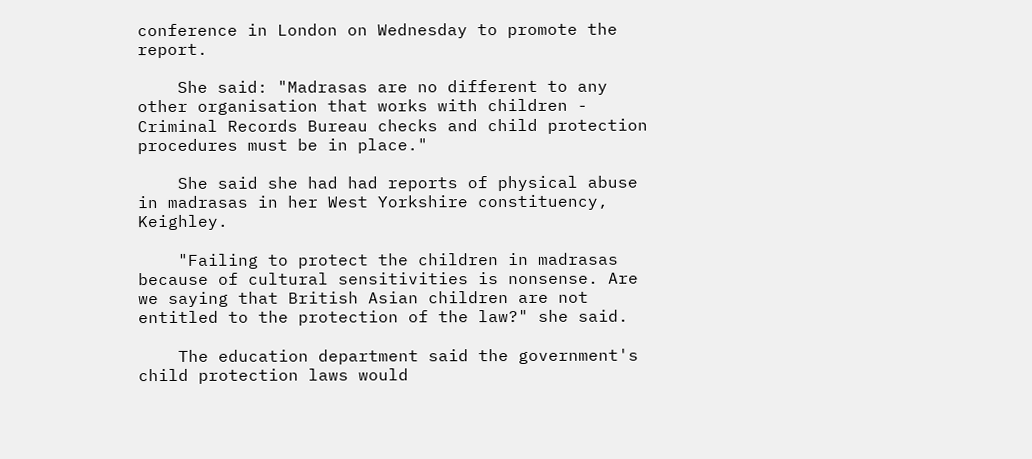conference in London on Wednesday to promote the report.

    She said: "Madrasas are no different to any other organisation that works with children - Criminal Records Bureau checks and child protection procedures must be in place."

    She said she had had reports of physical abuse in madrasas in her West Yorkshire constituency, Keighley.

    "Failing to protect the children in madrasas because of cultural sensitivities is nonsense. Are we saying that British Asian children are not entitled to the protection of the law?" she said.

    The education department said the government's child protection laws would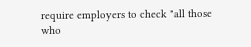require employers to check "all those who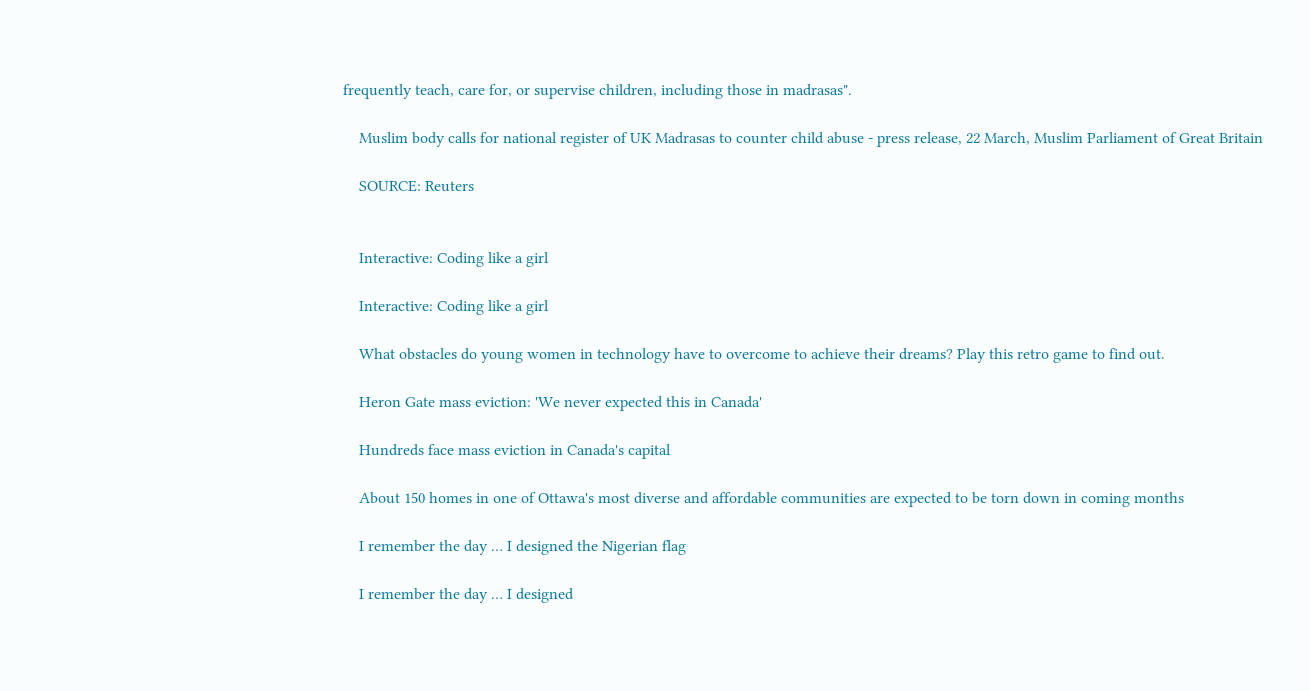frequently teach, care for, or supervise children, including those in madrasas".

    Muslim body calls for national register of UK Madrasas to counter child abuse - press release, 22 March, Muslim Parliament of Great Britain

    SOURCE: Reuters


    Interactive: Coding like a girl

    Interactive: Coding like a girl

    What obstacles do young women in technology have to overcome to achieve their dreams? Play this retro game to find out.

    Heron Gate mass eviction: 'We never expected this in Canada'

    Hundreds face mass eviction in Canada's capital

    About 150 homes in one of Ottawa's most diverse and affordable communities are expected to be torn down in coming months

    I remember the day … I designed the Nigerian flag

    I remember the day … I designed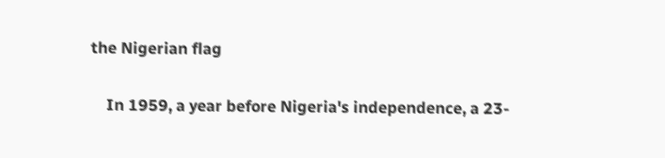the Nigerian flag

    In 1959, a year before Nigeria's independence, a 23-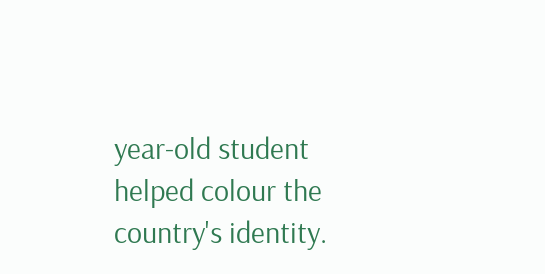year-old student helped colour the country's identity.